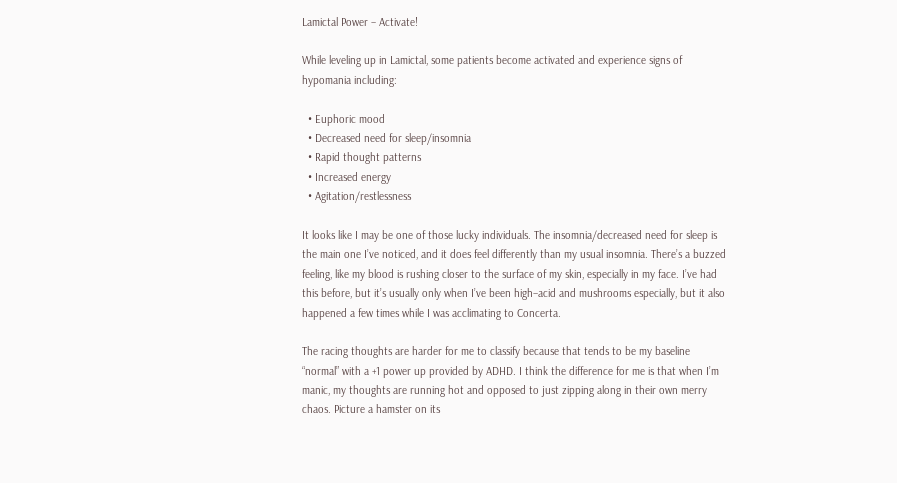Lamictal Power – Activate!

While leveling up in Lamictal, some patients become activated and experience signs of hypomania including:

  • Euphoric mood
  • Decreased need for sleep/insomnia
  • Rapid thought patterns
  • Increased energy
  • Agitation/restlessness

It looks like I may be one of those lucky individuals. The insomnia/decreased need for sleep is the main one I’ve noticed, and it does feel differently than my usual insomnia. There’s a buzzed feeling, like my blood is rushing closer to the surface of my skin, especially in my face. I’ve had this before, but it’s usually only when I’ve been high–acid and mushrooms especially, but it also happened a few times while I was acclimating to Concerta.

The racing thoughts are harder for me to classify because that tends to be my baseline “normal” with a +1 power up provided by ADHD. I think the difference for me is that when I’m manic, my thoughts are running hot and opposed to just zipping along in their own merry chaos. Picture a hamster on its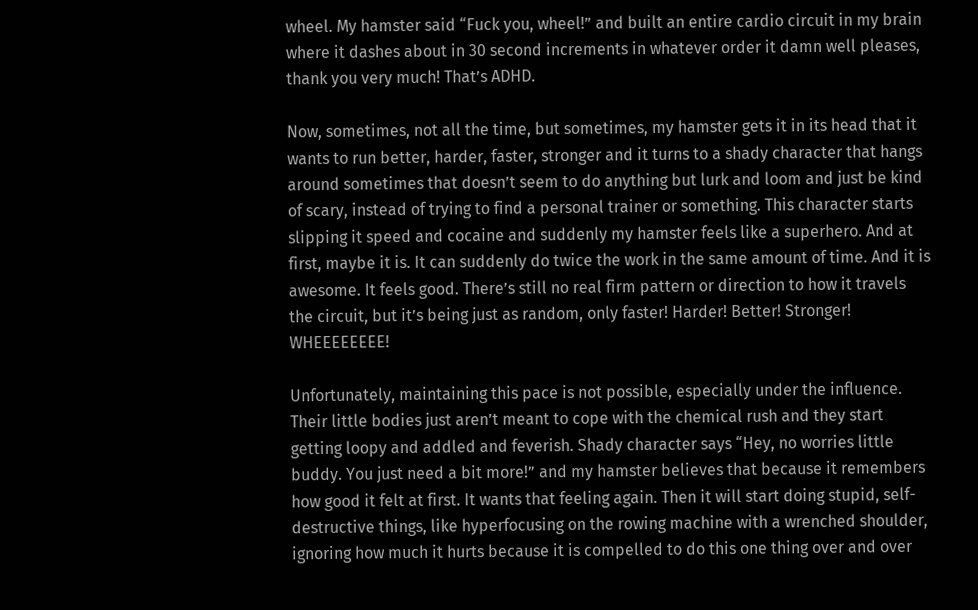wheel. My hamster said “Fuck you, wheel!” and built an entire cardio circuit in my brain where it dashes about in 30 second increments in whatever order it damn well pleases, thank you very much! That’s ADHD.

Now, sometimes, not all the time, but sometimes, my hamster gets it in its head that it wants to run better, harder, faster, stronger and it turns to a shady character that hangs around sometimes that doesn’t seem to do anything but lurk and loom and just be kind of scary, instead of trying to find a personal trainer or something. This character starts slipping it speed and cocaine and suddenly my hamster feels like a superhero. And at first, maybe it is. It can suddenly do twice the work in the same amount of time. And it is awesome. It feels good. There’s still no real firm pattern or direction to how it travels the circuit, but it’s being just as random, only faster! Harder! Better! Stronger! WHEEEEEEEE!

Unfortunately, maintaining this pace is not possible, especially under the influence. Their little bodies just aren’t meant to cope with the chemical rush and they start getting loopy and addled and feverish. Shady character says “Hey, no worries little buddy. You just need a bit more!” and my hamster believes that because it remembers how good it felt at first. It wants that feeling again. Then it will start doing stupid, self-destructive things, like hyperfocusing on the rowing machine with a wrenched shoulder, ignoring how much it hurts because it is compelled to do this one thing over and over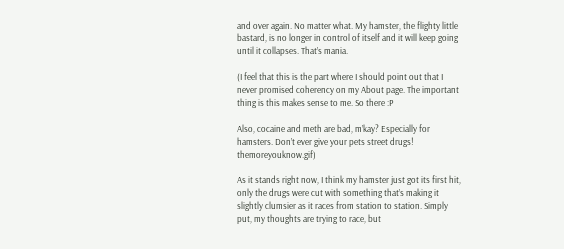and over again. No matter what. My hamster, the flighty little bastard, is no longer in control of itself and it will keep going until it collapses. That’s mania.

(I feel that this is the part where I should point out that I never promised coherency on my About page. The important thing is this makes sense to me. So there :P

Also, cocaine and meth are bad, m’kay? Especially for hamsters. Don’t ever give your pets street drugs! themoreyouknow.gif)

As it stands right now, I think my hamster just got its first hit, only the drugs were cut with something that’s making it slightly clumsier as it races from station to station. Simply put, my thoughts are trying to race, but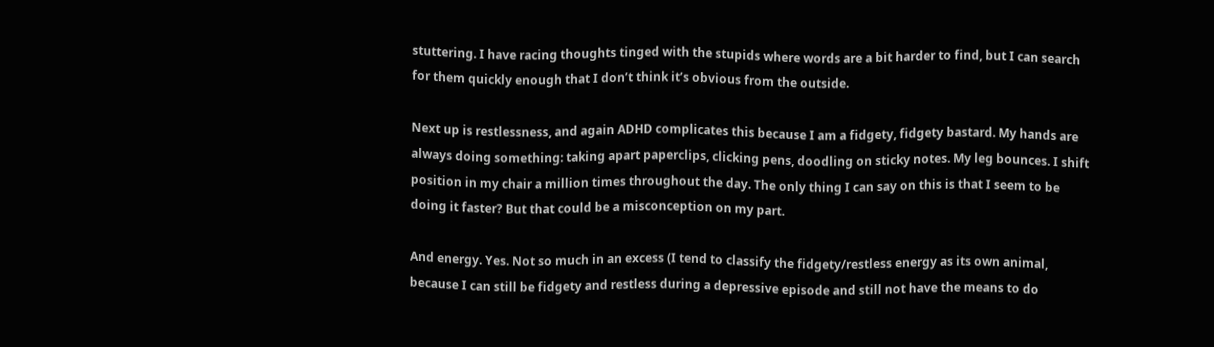stuttering. I have racing thoughts tinged with the stupids where words are a bit harder to find, but I can search for them quickly enough that I don’t think it’s obvious from the outside.

Next up is restlessness, and again ADHD complicates this because I am a fidgety, fidgety bastard. My hands are always doing something: taking apart paperclips, clicking pens, doodling on sticky notes. My leg bounces. I shift position in my chair a million times throughout the day. The only thing I can say on this is that I seem to be doing it faster? But that could be a misconception on my part.

And energy. Yes. Not so much in an excess (I tend to classify the fidgety/restless energy as its own animal, because I can still be fidgety and restless during a depressive episode and still not have the means to do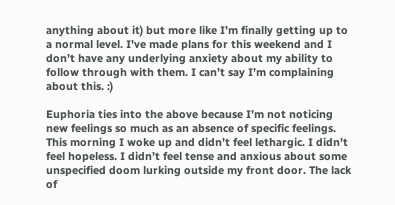anything about it) but more like I’m finally getting up to a normal level. I’ve made plans for this weekend and I don’t have any underlying anxiety about my ability to follow through with them. I can’t say I’m complaining about this. :)

Euphoria ties into the above because I’m not noticing new feelings so much as an absence of specific feelings. This morning I woke up and didn’t feel lethargic. I didn’t feel hopeless. I didn’t feel tense and anxious about some unspecified doom lurking outside my front door. The lack of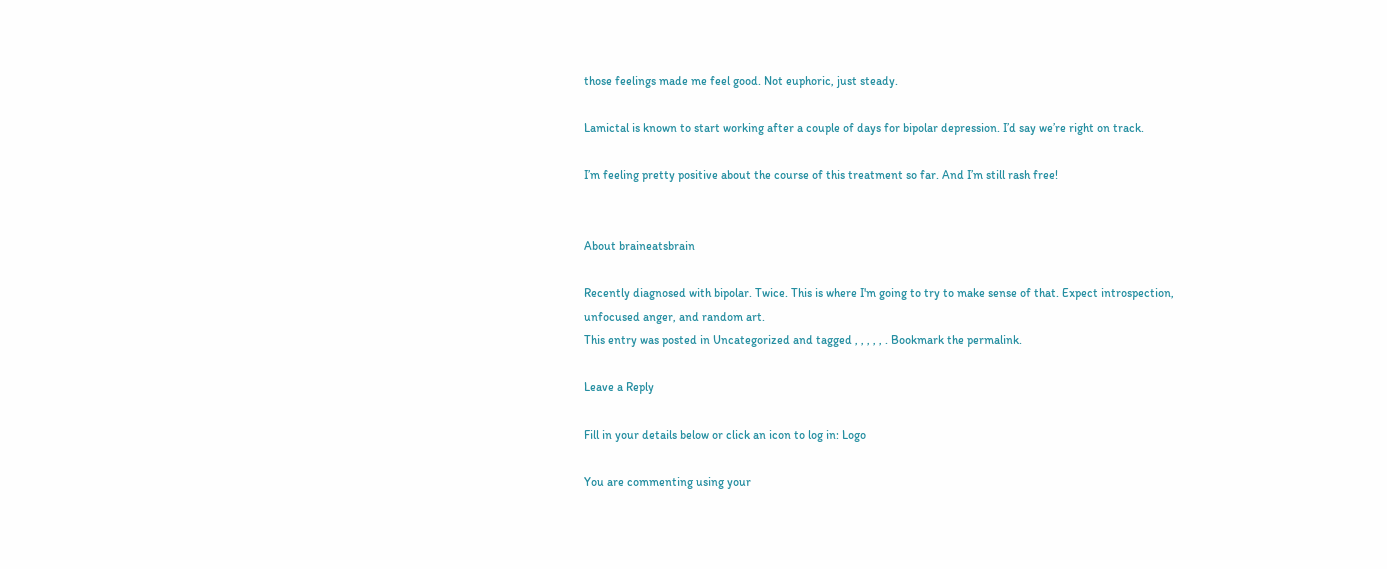those feelings made me feel good. Not euphoric, just steady.

Lamictal is known to start working after a couple of days for bipolar depression. I’d say we’re right on track.

I’m feeling pretty positive about the course of this treatment so far. And I’m still rash free!


About braineatsbrain

Recently diagnosed with bipolar. Twice. This is where I'm going to try to make sense of that. Expect introspection, unfocused anger, and random art.
This entry was posted in Uncategorized and tagged , , , , , . Bookmark the permalink.

Leave a Reply

Fill in your details below or click an icon to log in: Logo

You are commenting using your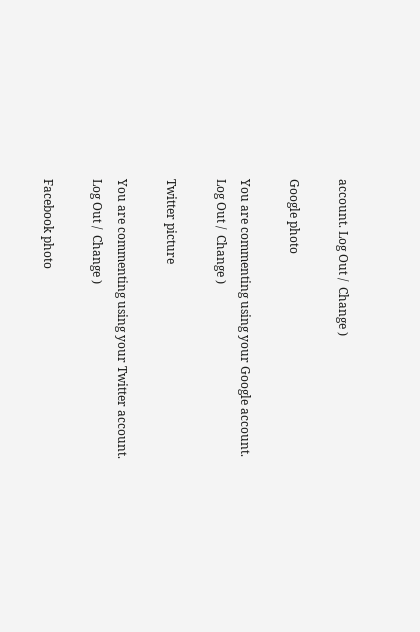account. Log Out /  Change )

Google photo

You are commenting using your Google account. Log Out /  Change )

Twitter picture

You are commenting using your Twitter account. Log Out /  Change )

Facebook photo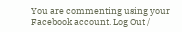You are commenting using your Facebook account. Log Out /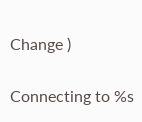Change )

Connecting to %s